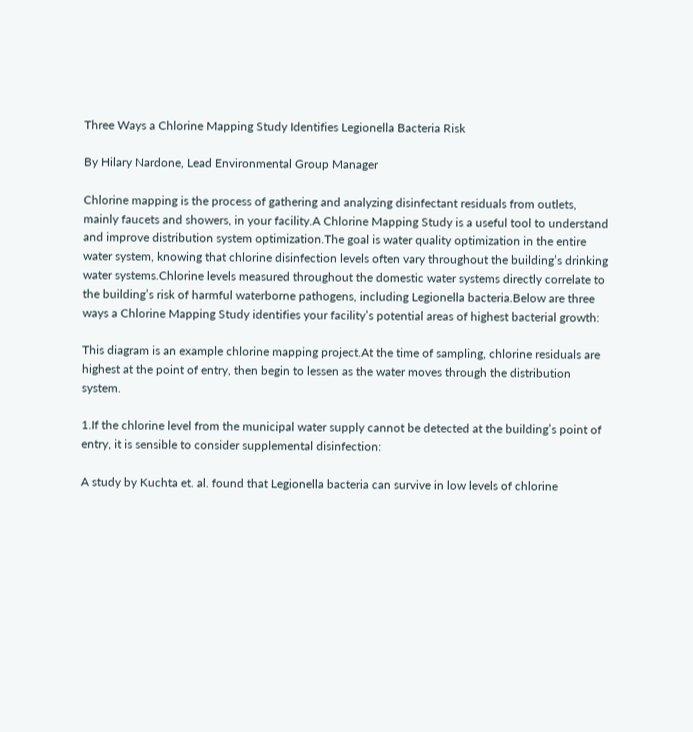Three Ways a Chlorine Mapping Study Identifies Legionella Bacteria Risk

By Hilary Nardone, Lead Environmental Group Manager

Chlorine mapping is the process of gathering and analyzing disinfectant residuals from outlets, mainly faucets and showers, in your facility.A Chlorine Mapping Study is a useful tool to understand and improve distribution system optimization.The goal is water quality optimization in the entire water system, knowing that chlorine disinfection levels often vary throughout the building’s drinking water systems.Chlorine levels measured throughout the domestic water systems directly correlate to the building’s risk of harmful waterborne pathogens, including Legionella bacteria.Below are three ways a Chlorine Mapping Study identifies your facility’s potential areas of highest bacterial growth:

This diagram is an example chlorine mapping project.At the time of sampling, chlorine residuals are highest at the point of entry, then begin to lessen as the water moves through the distribution system.

1.If the chlorine level from the municipal water supply cannot be detected at the building’s point of entry, it is sensible to consider supplemental disinfection:

A study by Kuchta et. al. found that Legionella bacteria can survive in low levels of chlorine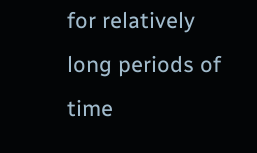for relatively long periods of time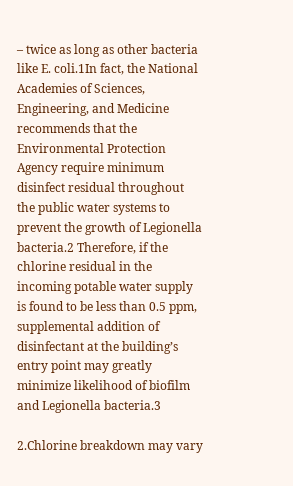– twice as long as other bacteria like E. coli.1In fact, the National Academies of Sciences, Engineering, and Medicine recommends that the Environmental Protection Agency require minimum disinfect residual throughout the public water systems to prevent the growth of Legionella bacteria.2 Therefore, if the chlorine residual in the incoming potable water supply is found to be less than 0.5 ppm, supplemental addition of disinfectant at the building’s entry point may greatly minimize likelihood of biofilm and Legionella bacteria.3

2.Chlorine breakdown may vary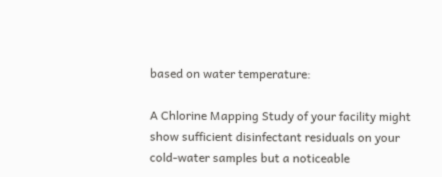based on water temperature:

A Chlorine Mapping Study of your facility might show sufficient disinfectant residuals on your cold-water samples but a noticeable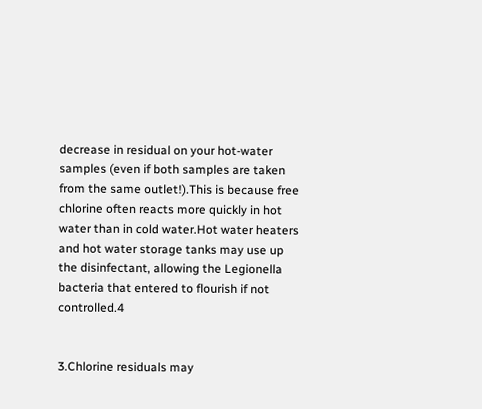decrease in residual on your hot-water samples (even if both samples are taken from the same outlet!).This is because free chlorine often reacts more quickly in hot water than in cold water.Hot water heaters and hot water storage tanks may use up the disinfectant, allowing the Legionella bacteria that entered to flourish if not controlled.4


3.Chlorine residuals may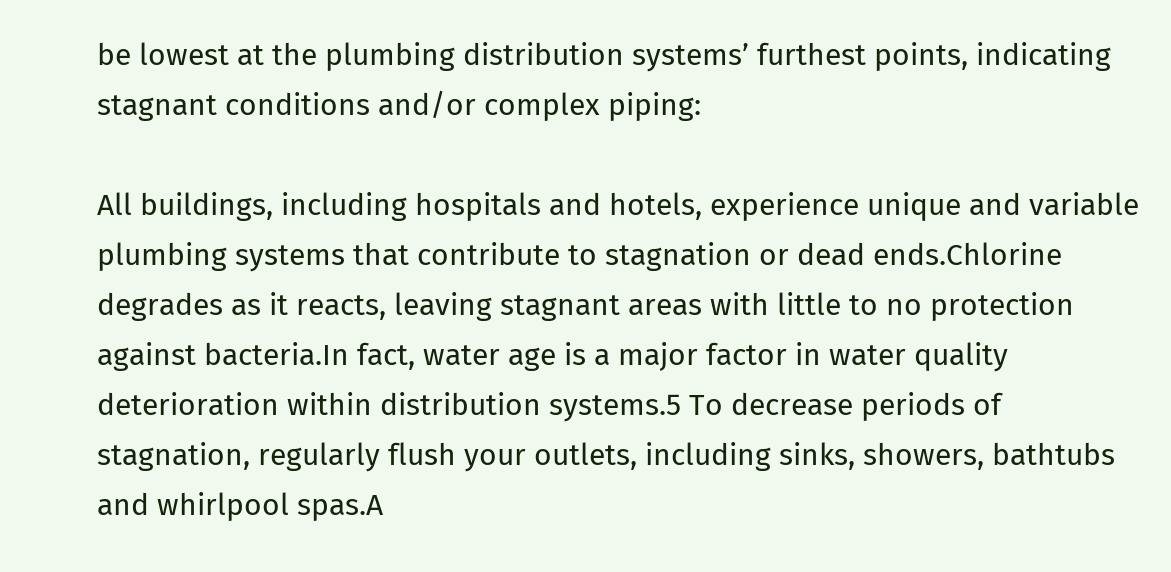be lowest at the plumbing distribution systems’ furthest points, indicating stagnant conditions and/or complex piping:

All buildings, including hospitals and hotels, experience unique and variable plumbing systems that contribute to stagnation or dead ends.Chlorine degrades as it reacts, leaving stagnant areas with little to no protection against bacteria.In fact, water age is a major factor in water quality deterioration within distribution systems.5 To decrease periods of stagnation, regularly flush your outlets, including sinks, showers, bathtubs and whirlpool spas.A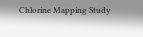Chlorine Mapping Study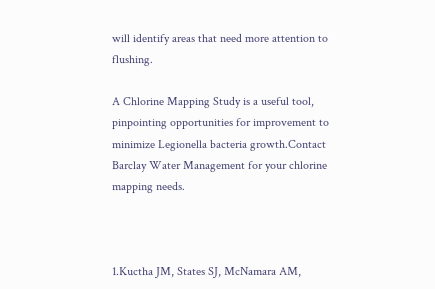will identify areas that need more attention to flushing.

A Chlorine Mapping Study is a useful tool, pinpointing opportunities for improvement to minimize Legionella bacteria growth.Contact Barclay Water Management for your chlorine mapping needs.



1.Kuctha JM, States SJ, McNamara AM,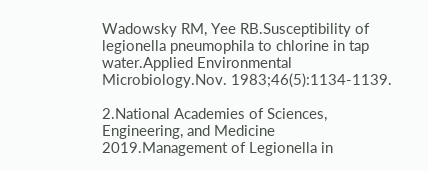Wadowsky RM, Yee RB.Susceptibility of legionella pneumophila to chlorine in tap water.Applied Environmental Microbiology.Nov. 1983;46(5):1134-1139.

2.National Academies of Sciences, Engineering, and Medicine 2019.Management of Legionella in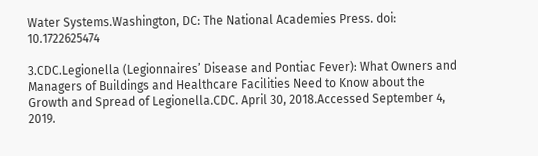Water Systems.Washington, DC: The National Academies Press. doi: 10.1722625474

3.CDC.Legionella (Legionnaires’ Disease and Pontiac Fever): What Owners and Managers of Buildings and Healthcare Facilities Need to Know about the Growth and Spread of Legionella.CDC. April 30, 2018.Accessed September 4, 2019.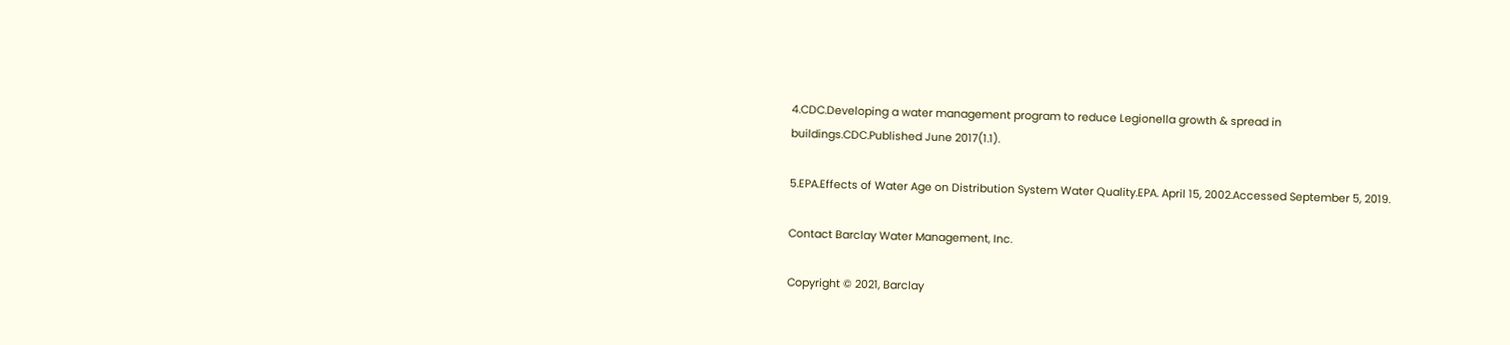4.CDC.Developing a water management program to reduce Legionella growth & spread in buildings.CDC.Published June 2017(1.1).

5.EPA.Effects of Water Age on Distribution System Water Quality.EPA. April 15, 2002.Accessed September 5, 2019.

Contact Barclay Water Management, Inc.

Copyright © 2021, Barclay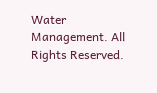Water Management. All Rights Reserved.